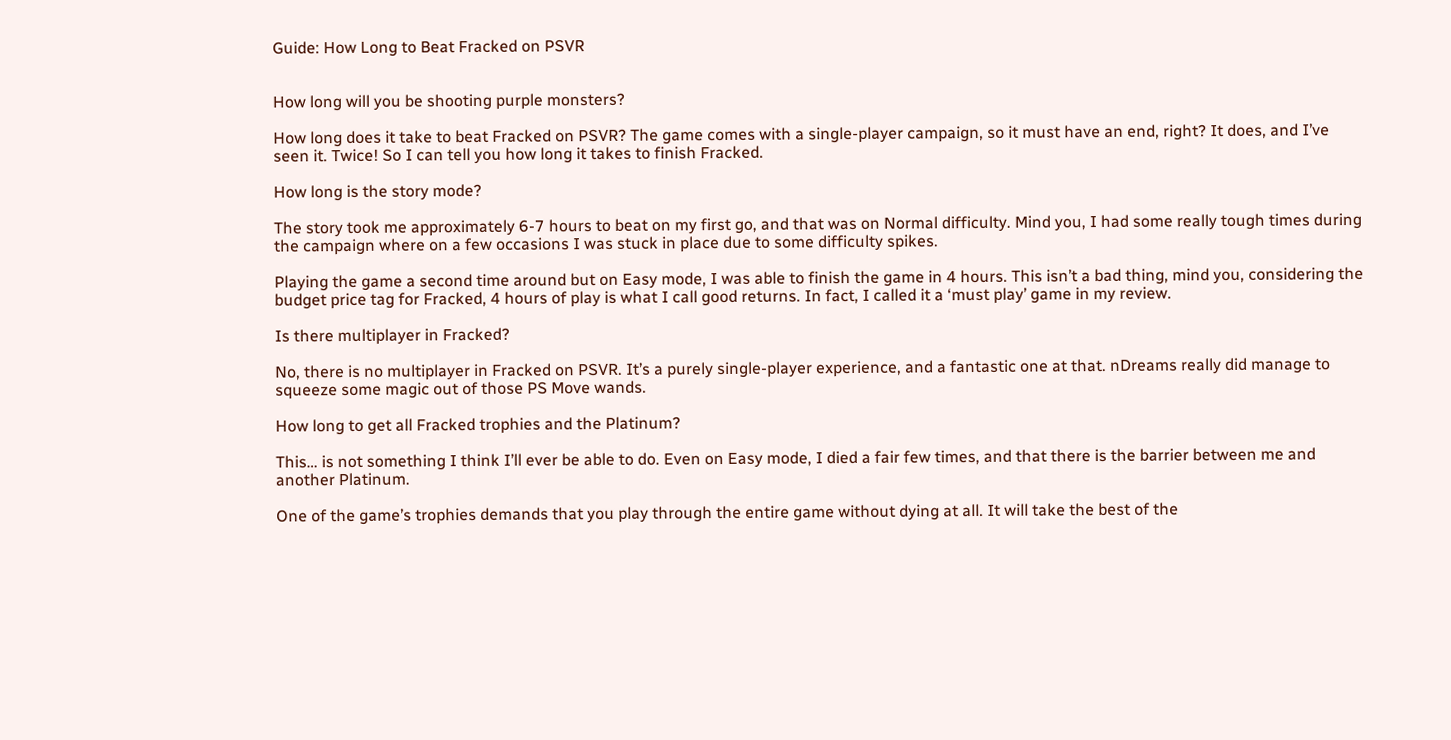Guide: How Long to Beat Fracked on PSVR


How long will you be shooting purple monsters?

How long does it take to beat Fracked on PSVR? The game comes with a single-player campaign, so it must have an end, right? It does, and I’ve seen it. Twice! So I can tell you how long it takes to finish Fracked.

How long is the story mode?

The story took me approximately 6-7 hours to beat on my first go, and that was on Normal difficulty. Mind you, I had some really tough times during the campaign where on a few occasions I was stuck in place due to some difficulty spikes.

Playing the game a second time around but on Easy mode, I was able to finish the game in 4 hours. This isn’t a bad thing, mind you, considering the budget price tag for Fracked, 4 hours of play is what I call good returns. In fact, I called it a ‘must play’ game in my review.

Is there multiplayer in Fracked?

No, there is no multiplayer in Fracked on PSVR. It’s a purely single-player experience, and a fantastic one at that. nDreams really did manage to squeeze some magic out of those PS Move wands.

How long to get all Fracked trophies and the Platinum?

This… is not something I think I’ll ever be able to do. Even on Easy mode, I died a fair few times, and that there is the barrier between me and another Platinum.

One of the game’s trophies demands that you play through the entire game without dying at all. It will take the best of the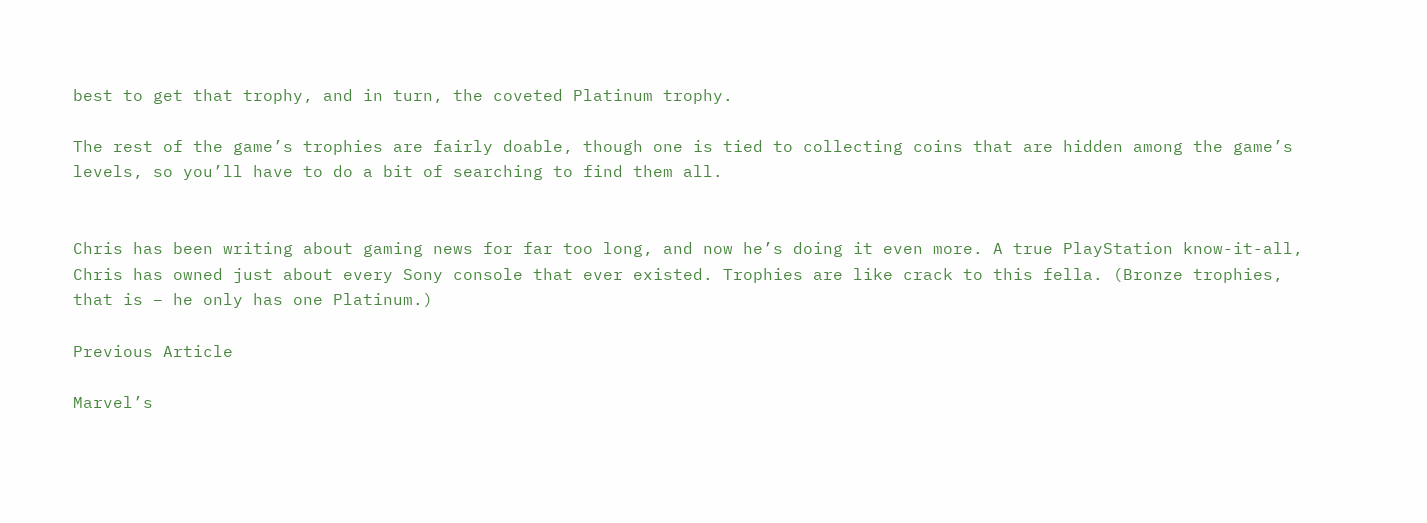best to get that trophy, and in turn, the coveted Platinum trophy.

The rest of the game’s trophies are fairly doable, though one is tied to collecting coins that are hidden among the game’s levels, so you’ll have to do a bit of searching to find them all.


Chris has been writing about gaming news for far too long, and now he’s doing it even more. A true PlayStation know-it-all, Chris has owned just about every Sony console that ever existed. Trophies are like crack to this fella. (Bronze trophies, that is – he only has one Platinum.)

Previous Article

Marvel’s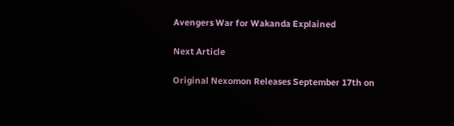Avengers War for Wakanda Explained

Next Article

Original Nexomon Releases September 17th on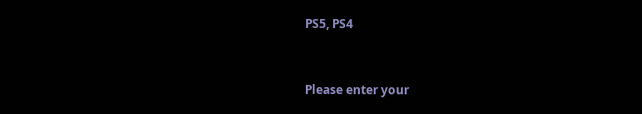PS5, PS4


Please enter your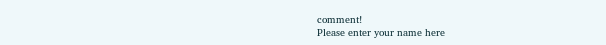comment!
Please enter your name here